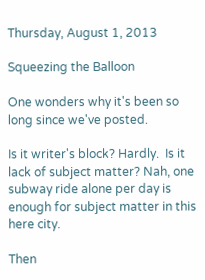Thursday, August 1, 2013

Squeezing the Balloon

One wonders why it's been so long since we've posted.

Is it writer's block? Hardly.  Is it lack of subject matter? Nah, one subway ride alone per day is enough for subject matter in this here city.

Then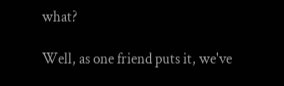what?

Well, as one friend puts it, we've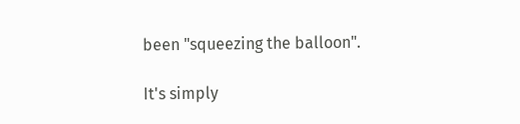been "squeezing the balloon".

It's simply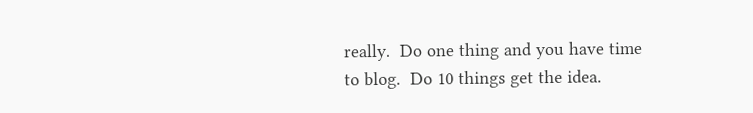really.  Do one thing and you have time to blog.  Do 10 things get the idea.